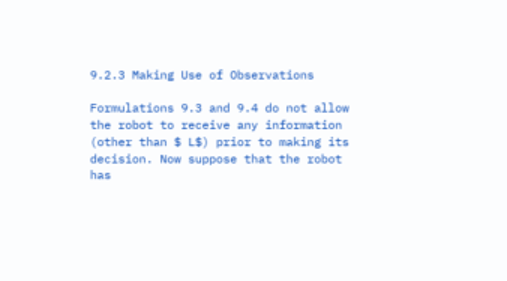9.2.3 Making Use of Observations

Formulations 9.3 and 9.4 do not allow the robot to receive any information (other than $ L$) prior to making its decision. Now suppose that the robot has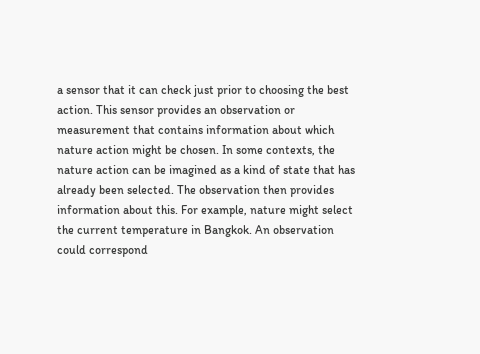a sensor that it can check just prior to choosing the best action. This sensor provides an observation or measurement that contains information about which nature action might be chosen. In some contexts, the nature action can be imagined as a kind of state that has already been selected. The observation then provides information about this. For example, nature might select the current temperature in Bangkok. An observation could correspond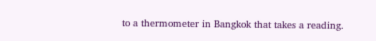to a thermometer in Bangkok that takes a reading.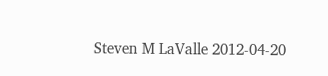Steven M LaValle 2012-04-20